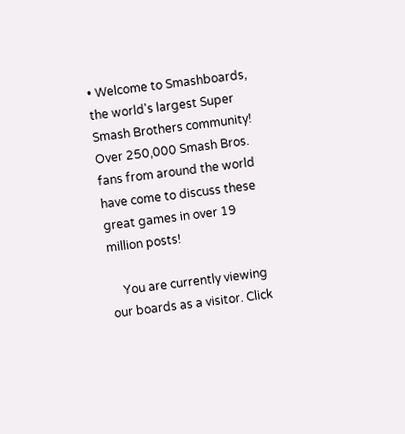• Welcome to Smashboards, the world's largest Super Smash Brothers community! Over 250,000 Smash Bros. fans from around the world have come to discuss these great games in over 19 million posts!

    You are currently viewing our boards as a visitor. Click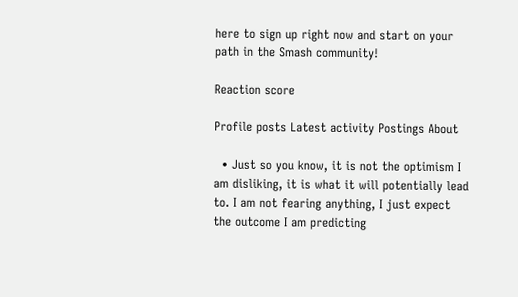here to sign up right now and start on your path in the Smash community!

Reaction score

Profile posts Latest activity Postings About

  • Just so you know, it is not the optimism I am disliking, it is what it will potentially lead to. I am not fearing anything, I just expect the outcome I am predicting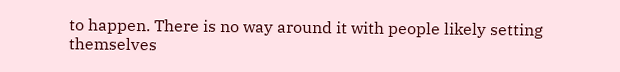to happen. There is no way around it with people likely setting themselves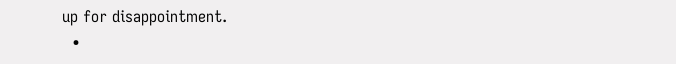up for disappointment.
  •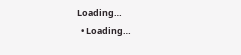Loading…
  • Loading…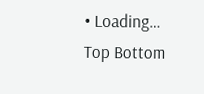• Loading…
Top Bottom